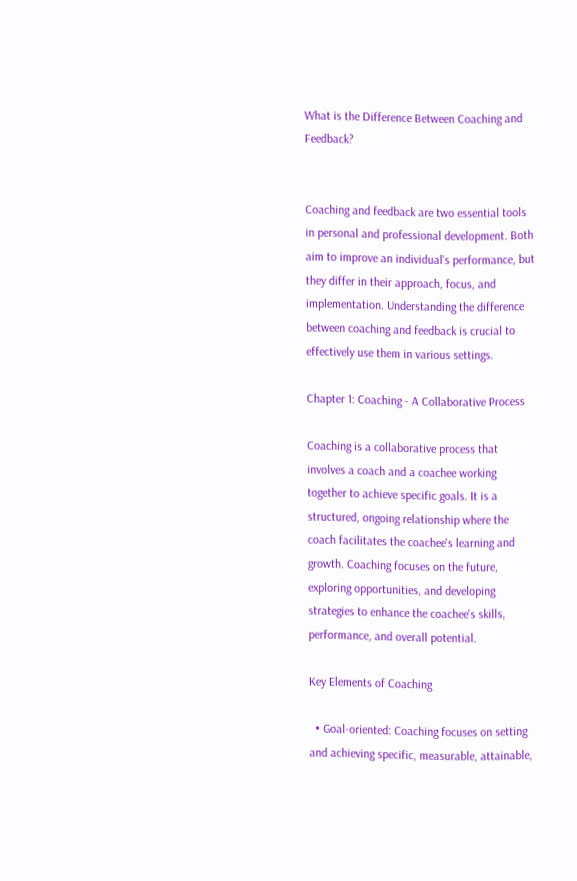What is the Difference Between Coaching and Feedback?


Coaching and feedback are two essential tools in personal and professional development. Both aim to improve an individual's performance, but they differ in their approach, focus, and implementation. Understanding the difference between coaching and feedback is crucial to effectively use them in various settings.

Chapter 1: Coaching - A Collaborative Process

Coaching is a collaborative process that involves a coach and a coachee working together to achieve specific goals. It is a structured, ongoing relationship where the coach facilitates the coachee's learning and growth. Coaching focuses on the future, exploring opportunities, and developing strategies to enhance the coachee's skills, performance, and overall potential.

Key Elements of Coaching

  • Goal-oriented: Coaching focuses on setting and achieving specific, measurable, attainable,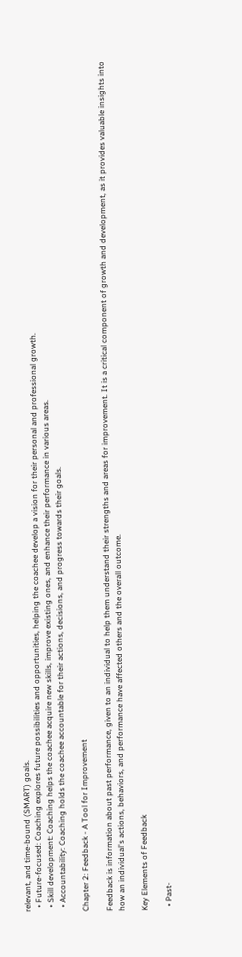relevant, and time-bound (SMART) goals.
  • Future-focused: Coaching explores future possibilities and opportunities, helping the coachee develop a vision for their personal and professional growth.
  • Skill development: Coaching helps the coachee acquire new skills, improve existing ones, and enhance their performance in various areas.
  • Accountability: Coaching holds the coachee accountable for their actions, decisions, and progress towards their goals.

Chapter 2: Feedback - A Tool for Improvement

Feedback is information about past performance, given to an individual to help them understand their strengths and areas for improvement. It is a critical component of growth and development, as it provides valuable insights into how an individual's actions, behaviors, and performance have affected others and the overall outcome.

Key Elements of Feedback

  • Past-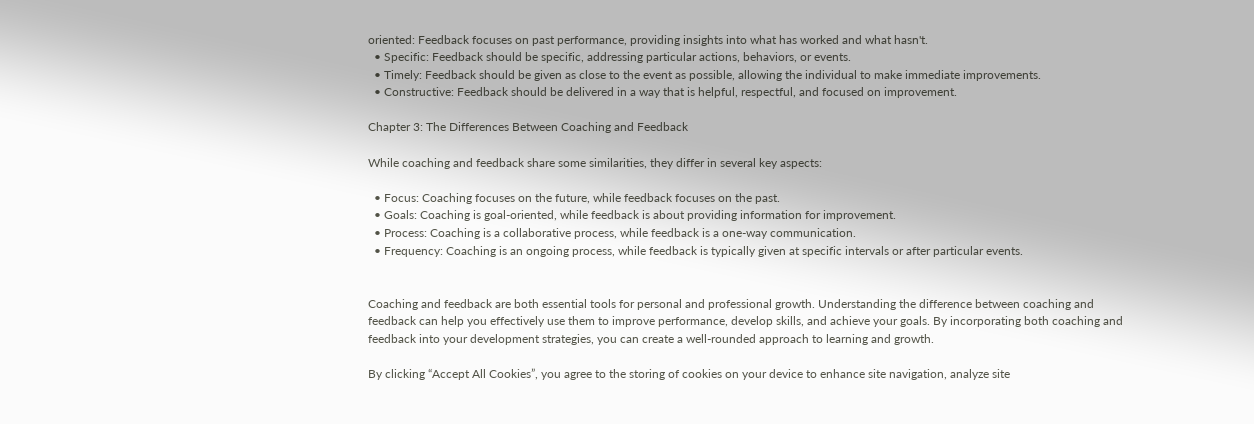oriented: Feedback focuses on past performance, providing insights into what has worked and what hasn't.
  • Specific: Feedback should be specific, addressing particular actions, behaviors, or events.
  • Timely: Feedback should be given as close to the event as possible, allowing the individual to make immediate improvements.
  • Constructive: Feedback should be delivered in a way that is helpful, respectful, and focused on improvement.

Chapter 3: The Differences Between Coaching and Feedback

While coaching and feedback share some similarities, they differ in several key aspects:

  • Focus: Coaching focuses on the future, while feedback focuses on the past.
  • Goals: Coaching is goal-oriented, while feedback is about providing information for improvement.
  • Process: Coaching is a collaborative process, while feedback is a one-way communication.
  • Frequency: Coaching is an ongoing process, while feedback is typically given at specific intervals or after particular events.


Coaching and feedback are both essential tools for personal and professional growth. Understanding the difference between coaching and feedback can help you effectively use them to improve performance, develop skills, and achieve your goals. By incorporating both coaching and feedback into your development strategies, you can create a well-rounded approach to learning and growth.

By clicking “Accept All Cookies”, you agree to the storing of cookies on your device to enhance site navigation, analyze site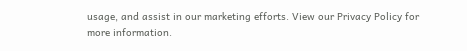usage, and assist in our marketing efforts. View our Privacy Policy for more information.